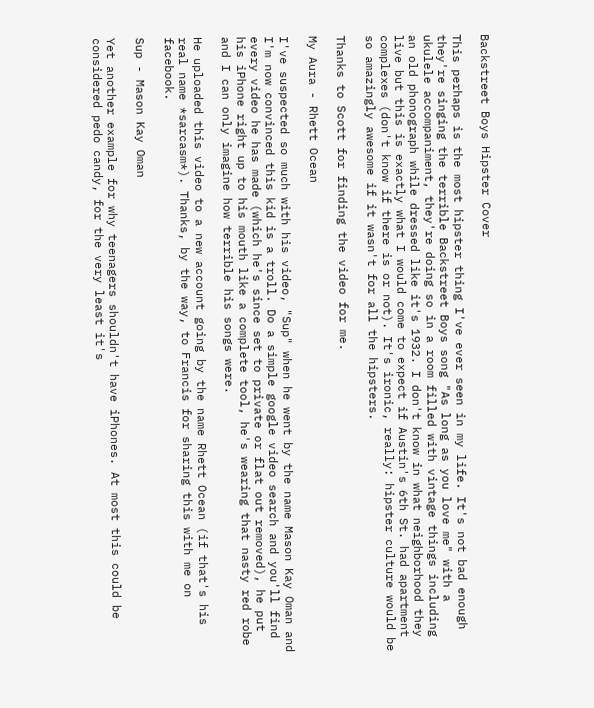Backstreet Boys Hipster Cover

This perhaps is the most hipster thing I've ever seen in my life. It's not bad enough they're singing the terrible Backstreet Boys song "As long as you love me" with a ukulele accompaniment, they're doing so in a room filled with vintage things including an old phonograph while dressed like it's 1932. I don't know in what neighborhood they live but this is exactly what I would come to expect if Austin's 6th St. had apartment complexes (don't know if there is or not). It's ironic, really: hipster culture would be so amazingly awesome if it wasn't for all the hipsters.

Thanks to Scott for finding the video for me.

My Aura - Rhett Ocean

I've suspected so much with his video, "Sup" when he went by the name Mason Kay Oman and I'm now convinced this kid is a troll. Do a simple google video search and you'll find every video he has made (which he's since set to private or flat out removed), he put his iPhone right up to his mouth like a complete tool, he's wearing that nasty red robe and I can only imagine how terrible his songs were.

He uploaded this video to a new account going by the name Rhett Ocean (if that's his real name *sarcasm*). Thanks, by the way, to Francis for sharing this with me on facebook.

Sup - Mason Kay Oman

Yet another example for why teenagers shouldn't have iPhones. At most this could be considered pedo candy, for the very least it's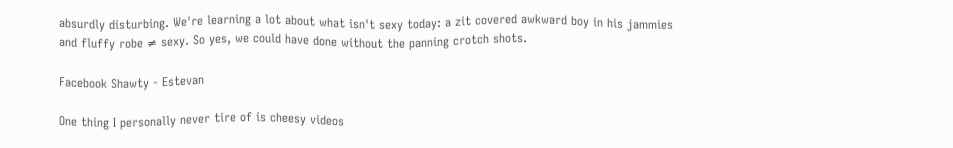absurdly disturbing. We're learning a lot about what isn't sexy today: a zit covered awkward boy in his jammies and fluffy robe ≠ sexy. So yes, we could have done without the panning crotch shots.

Facebook Shawty - Estevan

One thing I personally never tire of is cheesy videos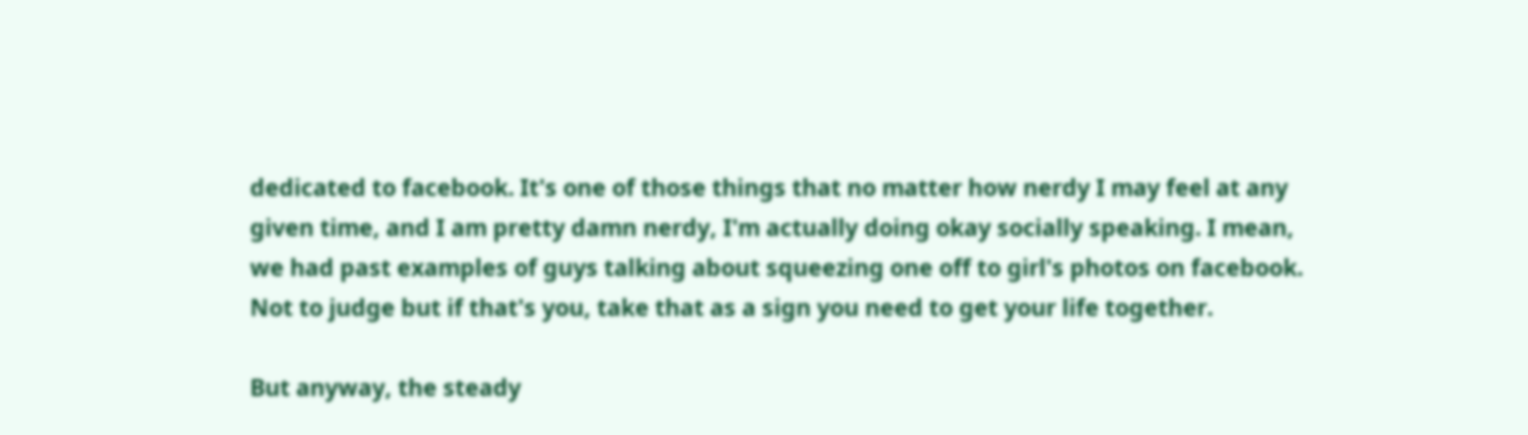dedicated to facebook. It's one of those things that no matter how nerdy I may feel at any given time, and I am pretty damn nerdy, I'm actually doing okay socially speaking. I mean, we had past examples of guys talking about squeezing one off to girl's photos on facebook. Not to judge but if that's you, take that as a sign you need to get your life together.

But anyway, the steady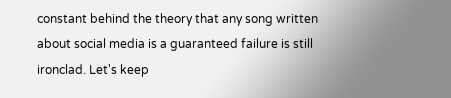constant behind the theory that any song written about social media is a guaranteed failure is still ironclad. Let's keep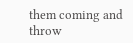them coming and throw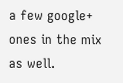a few google+ ones in the mix as well.